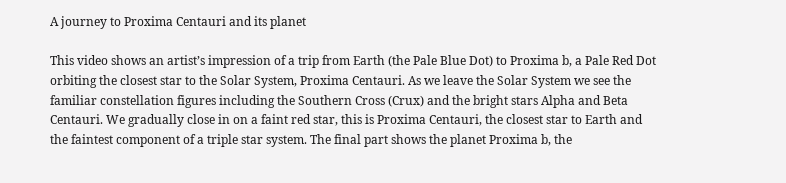A journey to Proxima Centauri and its planet

This video shows an artist’s impression of a trip from Earth (the Pale Blue Dot) to Proxima b, a Pale Red Dot orbiting the closest star to the Solar System, Proxima Centauri. As we leave the Solar System we see the familiar constellation figures including the Southern Cross (Crux) and the bright stars Alpha and Beta Centauri. We gradually close in on a faint red star, this is Proxima Centauri, the closest star to Earth and the faintest component of a triple star system. The final part shows the planet Proxima b, the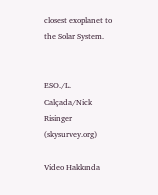closest exoplanet to the Solar System.


ESO./L. Calçada/Nick Risinger (skysurvey.org)

Video Hakkında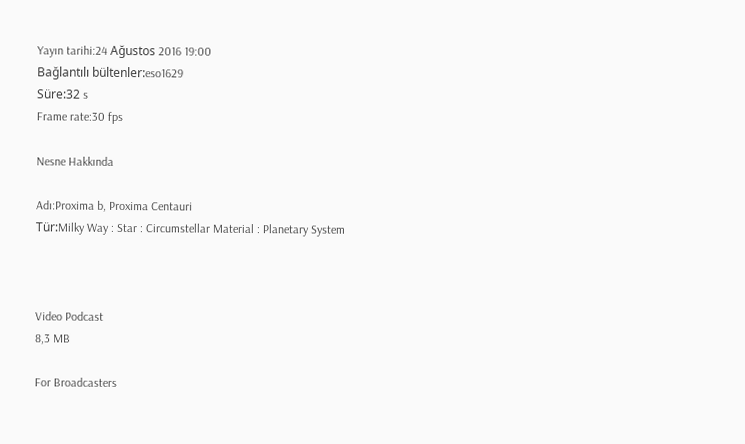Yayın tarihi:24 Ağustos 2016 19:00
Bağlantılı bültenler:eso1629
Süre:32 s
Frame rate:30 fps

Nesne Hakkında

Adı:Proxima b, Proxima Centauri
Tür:Milky Way : Star : Circumstellar Material : Planetary System



Video Podcast
8,3 MB

For Broadcasters